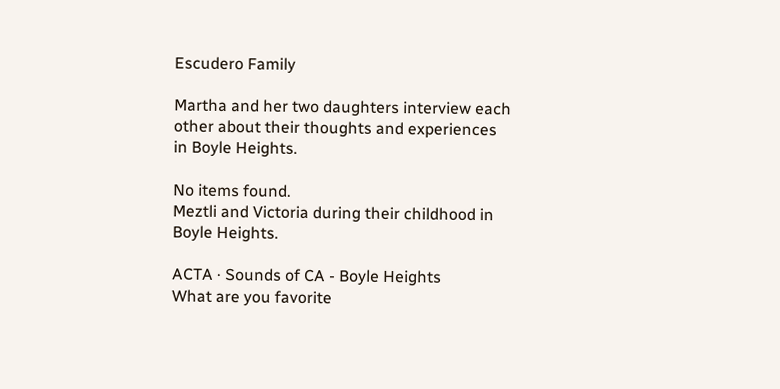Escudero Family

Martha and her two daughters interview each other about their thoughts and experiences in Boyle Heights.

No items found.
Meztli and Victoria during their childhood in Boyle Heights.

ACTA · Sounds of CA - Boyle Heights
What are you favorite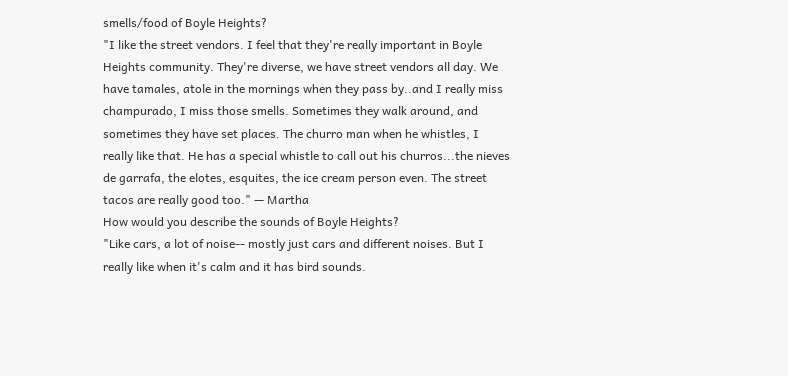smells/food of Boyle Heights?
"I like the street vendors. I feel that they're really important in Boyle Heights community. They're diverse, we have street vendors all day. We have tamales, atole in the mornings when they pass by..and I really miss champurado, I miss those smells. Sometimes they walk around, and sometimes they have set places. The churro man when he whistles, I really like that. He has a special whistle to call out his churros...the nieves de garrafa, the elotes, esquites, the ice cream person even. The street tacos are really good too." — Martha
How would you describe the sounds of Boyle Heights?
"Like cars, a lot of noise-- mostly just cars and different noises. But I really like when it's calm and it has bird sounds.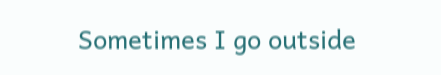Sometimes I go outside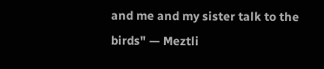and me and my sister talk to the birds" — Meztli